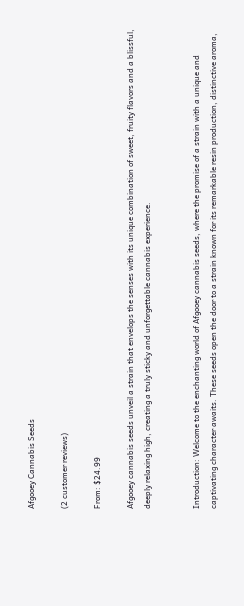Afgooey Cannabis Seeds

(2 customer reviews)

From: $24.99

Afgooey cannabis seeds unveil a strain that envelops the senses with its unique combination of sweet, fruity flavors and a blissful, deeply relaxing high, creating a truly sticky and unforgettable cannabis experience.


Introduction: Welcome to the enchanting world of Afgooey cannabis seeds, where the promise of a strain with a unique and captivating character awaits. These seeds open the door to a strain known for its remarkable resin production, distinctive aroma,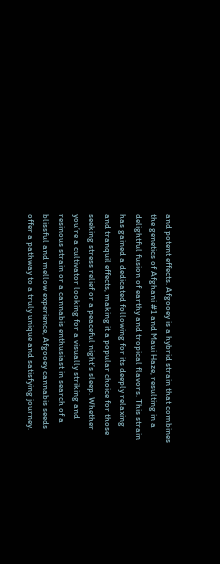and potent effects. Afgooey is a hybrid strain that combines the genetics of Afghani #1 and Maui Haze, resulting in a delightful fusion of earthy and tropical flavors. This strain has gained a dedicated following for its deeply relaxing and tranquil effects, making it a popular choice for those seeking stress relief or a peaceful night’s sleep. Whether you’re a cultivator looking for a visually striking and resinous strain or a cannabis enthusiast in search of a blissful and mellow experience, Afgooey cannabis seeds offer a pathway to a truly unique and satisfying journey.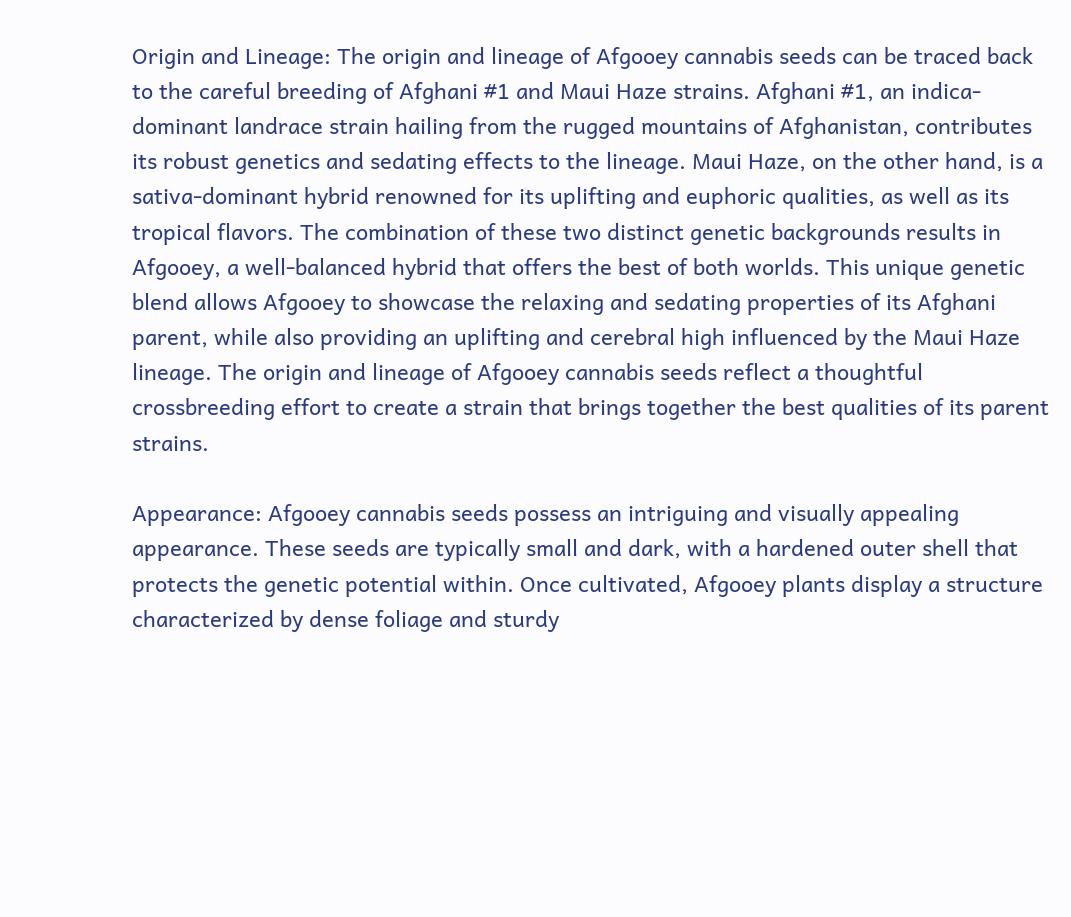Origin and Lineage: The origin and lineage of Afgooey cannabis seeds can be traced back to the careful breeding of Afghani #1 and Maui Haze strains. Afghani #1, an indica-dominant landrace strain hailing from the rugged mountains of Afghanistan, contributes its robust genetics and sedating effects to the lineage. Maui Haze, on the other hand, is a sativa-dominant hybrid renowned for its uplifting and euphoric qualities, as well as its tropical flavors. The combination of these two distinct genetic backgrounds results in Afgooey, a well-balanced hybrid that offers the best of both worlds. This unique genetic blend allows Afgooey to showcase the relaxing and sedating properties of its Afghani parent, while also providing an uplifting and cerebral high influenced by the Maui Haze lineage. The origin and lineage of Afgooey cannabis seeds reflect a thoughtful crossbreeding effort to create a strain that brings together the best qualities of its parent strains.

Appearance: Afgooey cannabis seeds possess an intriguing and visually appealing appearance. These seeds are typically small and dark, with a hardened outer shell that protects the genetic potential within. Once cultivated, Afgooey plants display a structure characterized by dense foliage and sturdy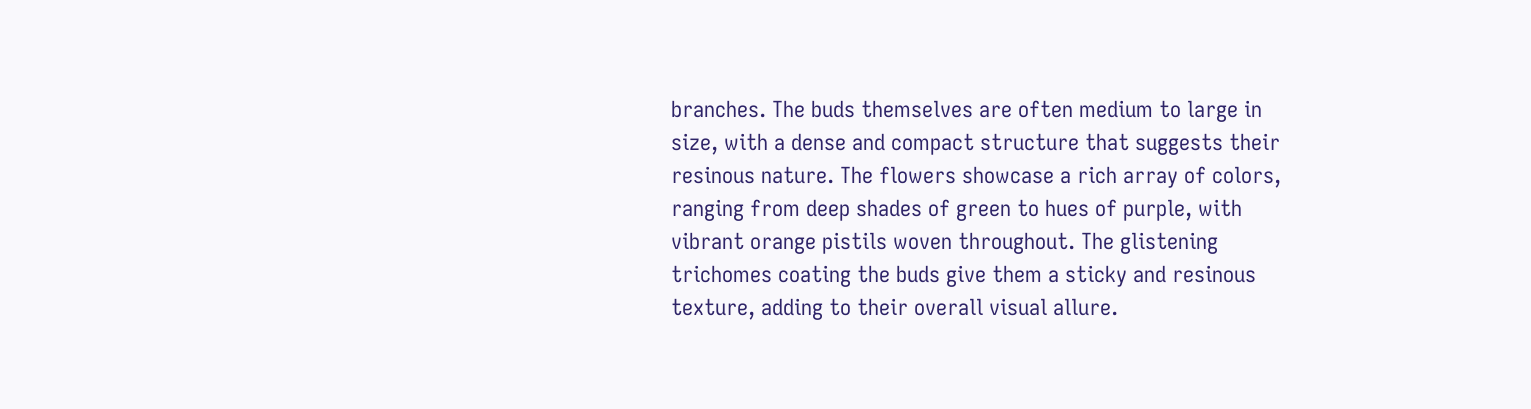branches. The buds themselves are often medium to large in size, with a dense and compact structure that suggests their resinous nature. The flowers showcase a rich array of colors, ranging from deep shades of green to hues of purple, with vibrant orange pistils woven throughout. The glistening trichomes coating the buds give them a sticky and resinous texture, adding to their overall visual allure.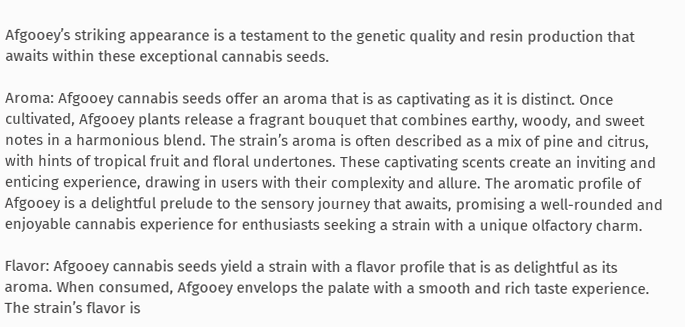Afgooey’s striking appearance is a testament to the genetic quality and resin production that awaits within these exceptional cannabis seeds.

Aroma: Afgooey cannabis seeds offer an aroma that is as captivating as it is distinct. Once cultivated, Afgooey plants release a fragrant bouquet that combines earthy, woody, and sweet notes in a harmonious blend. The strain’s aroma is often described as a mix of pine and citrus, with hints of tropical fruit and floral undertones. These captivating scents create an inviting and enticing experience, drawing in users with their complexity and allure. The aromatic profile of Afgooey is a delightful prelude to the sensory journey that awaits, promising a well-rounded and enjoyable cannabis experience for enthusiasts seeking a strain with a unique olfactory charm.

Flavor: Afgooey cannabis seeds yield a strain with a flavor profile that is as delightful as its aroma. When consumed, Afgooey envelops the palate with a smooth and rich taste experience. The strain’s flavor is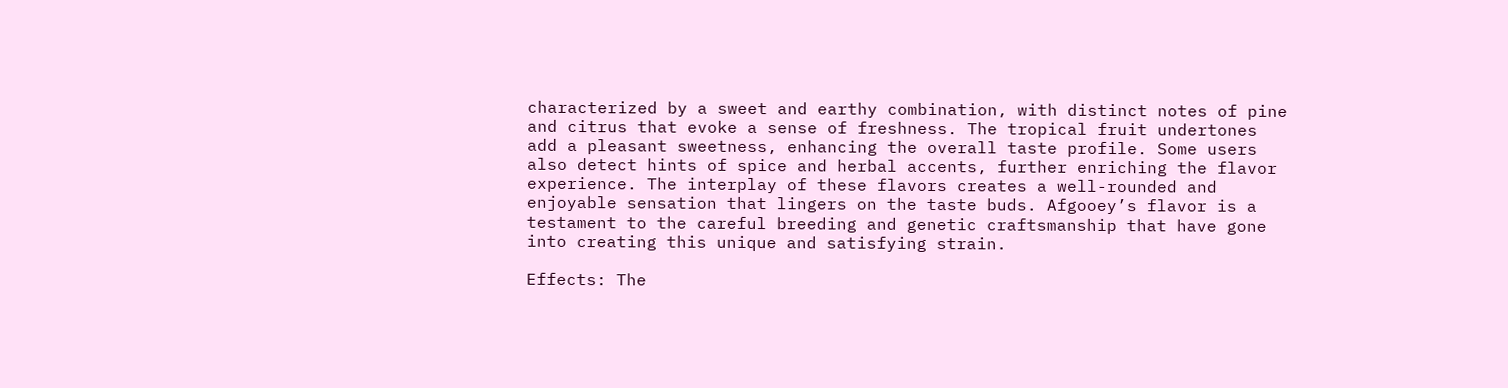characterized by a sweet and earthy combination, with distinct notes of pine and citrus that evoke a sense of freshness. The tropical fruit undertones add a pleasant sweetness, enhancing the overall taste profile. Some users also detect hints of spice and herbal accents, further enriching the flavor experience. The interplay of these flavors creates a well-rounded and enjoyable sensation that lingers on the taste buds. Afgooey’s flavor is a testament to the careful breeding and genetic craftsmanship that have gone into creating this unique and satisfying strain.

Effects: The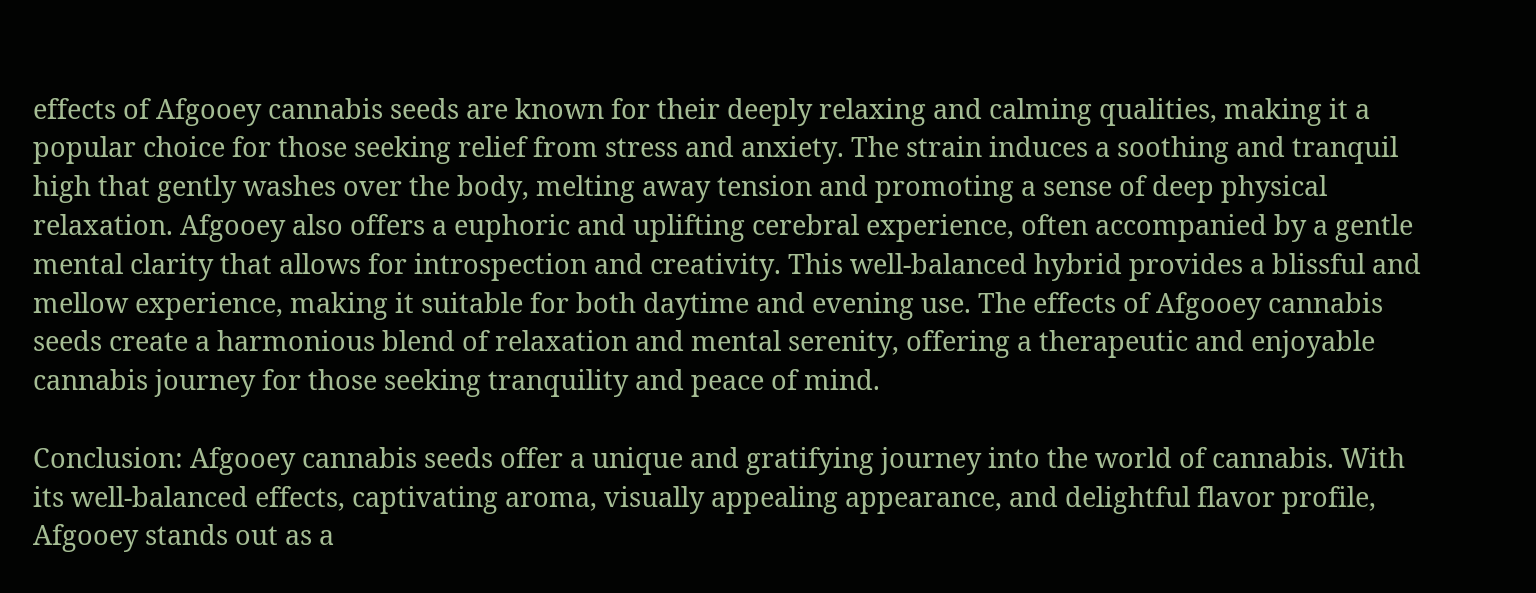effects of Afgooey cannabis seeds are known for their deeply relaxing and calming qualities, making it a popular choice for those seeking relief from stress and anxiety. The strain induces a soothing and tranquil high that gently washes over the body, melting away tension and promoting a sense of deep physical relaxation. Afgooey also offers a euphoric and uplifting cerebral experience, often accompanied by a gentle mental clarity that allows for introspection and creativity. This well-balanced hybrid provides a blissful and mellow experience, making it suitable for both daytime and evening use. The effects of Afgooey cannabis seeds create a harmonious blend of relaxation and mental serenity, offering a therapeutic and enjoyable cannabis journey for those seeking tranquility and peace of mind.

Conclusion: Afgooey cannabis seeds offer a unique and gratifying journey into the world of cannabis. With its well-balanced effects, captivating aroma, visually appealing appearance, and delightful flavor profile, Afgooey stands out as a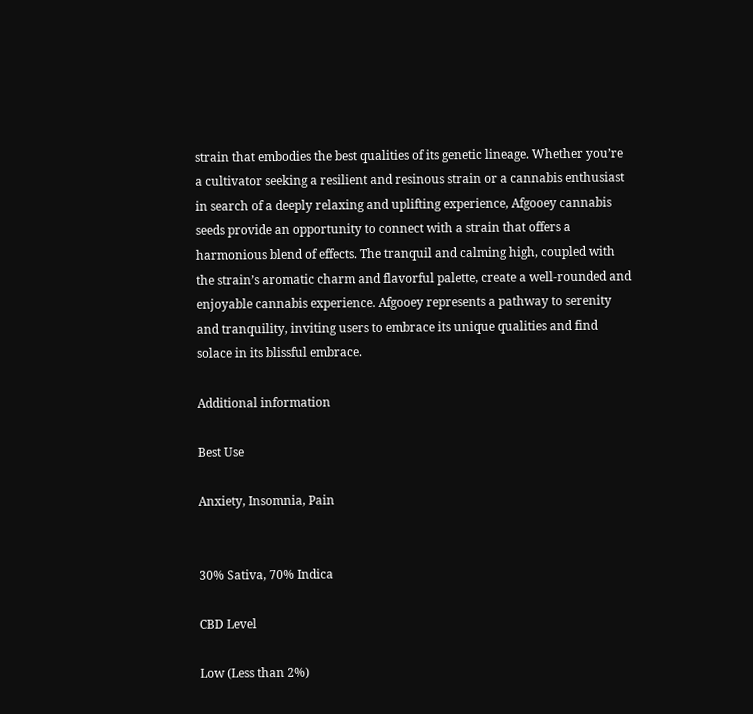strain that embodies the best qualities of its genetic lineage. Whether you’re a cultivator seeking a resilient and resinous strain or a cannabis enthusiast in search of a deeply relaxing and uplifting experience, Afgooey cannabis seeds provide an opportunity to connect with a strain that offers a harmonious blend of effects. The tranquil and calming high, coupled with the strain’s aromatic charm and flavorful palette, create a well-rounded and enjoyable cannabis experience. Afgooey represents a pathway to serenity and tranquility, inviting users to embrace its unique qualities and find solace in its blissful embrace.

Additional information

Best Use

Anxiety, Insomnia, Pain


30% Sativa, 70% Indica

CBD Level

Low (Less than 2%)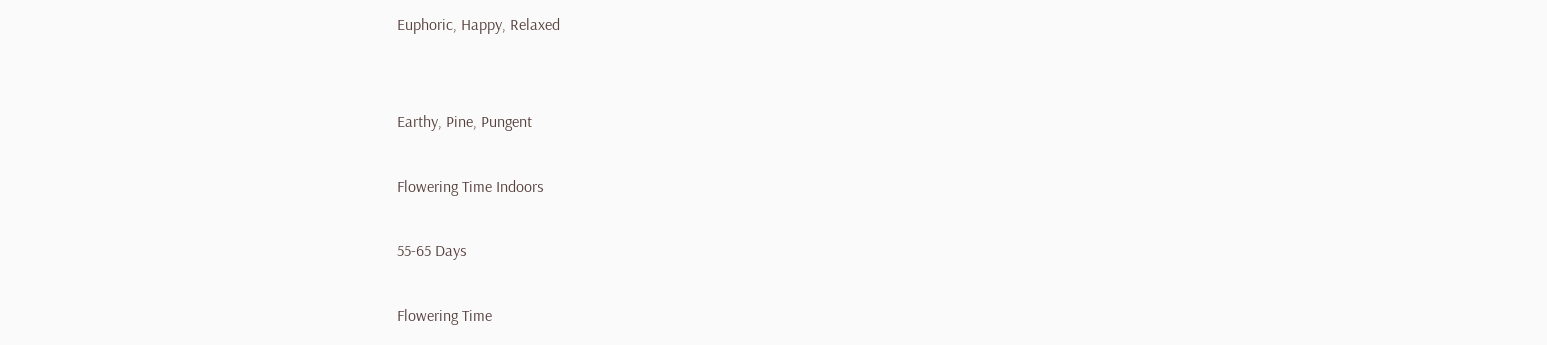Euphoric, Happy, Relaxed


Earthy, Pine, Pungent

Flowering Time Indoors

55-65 Days

Flowering Time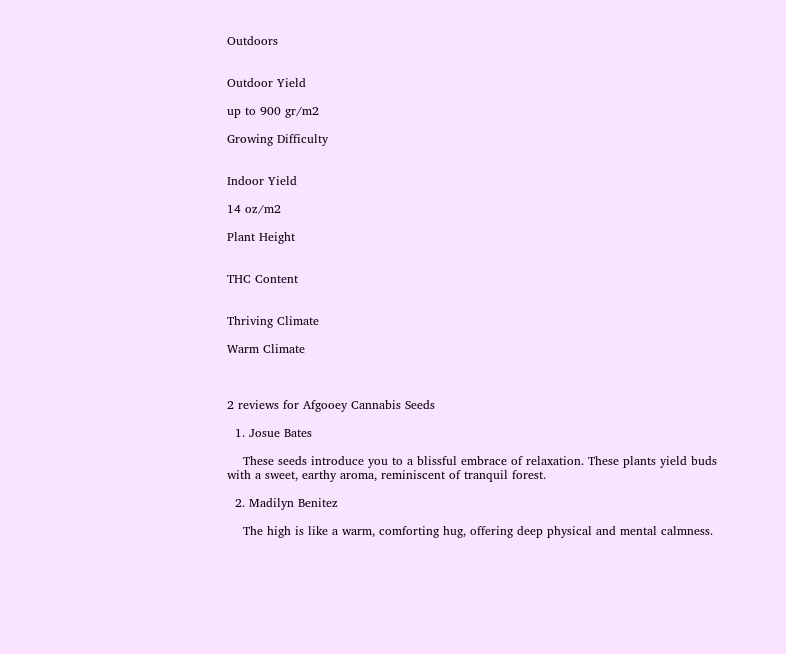Outdoors


Outdoor Yield

up to 900 gr/m2

Growing Difficulty


Indoor Yield

14 oz/m2

Plant Height


THC Content


Thriving Climate

Warm Climate



2 reviews for Afgooey Cannabis Seeds

  1. Josue Bates

    These seeds introduce you to a blissful embrace of relaxation. These plants yield buds with a sweet, earthy aroma, reminiscent of tranquil forest.

  2. Madilyn Benitez

    The high is like a warm, comforting hug, offering deep physical and mental calmness.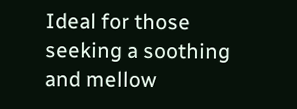Ideal for those seeking a soothing and mellow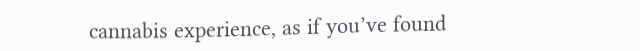cannabis experience, as if you’ve found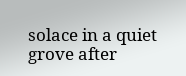solace in a quiet grove after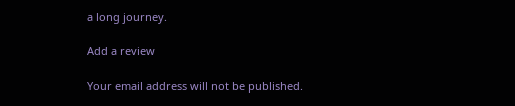a long journey.

Add a review

Your email address will not be published.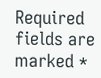Required fields are marked *